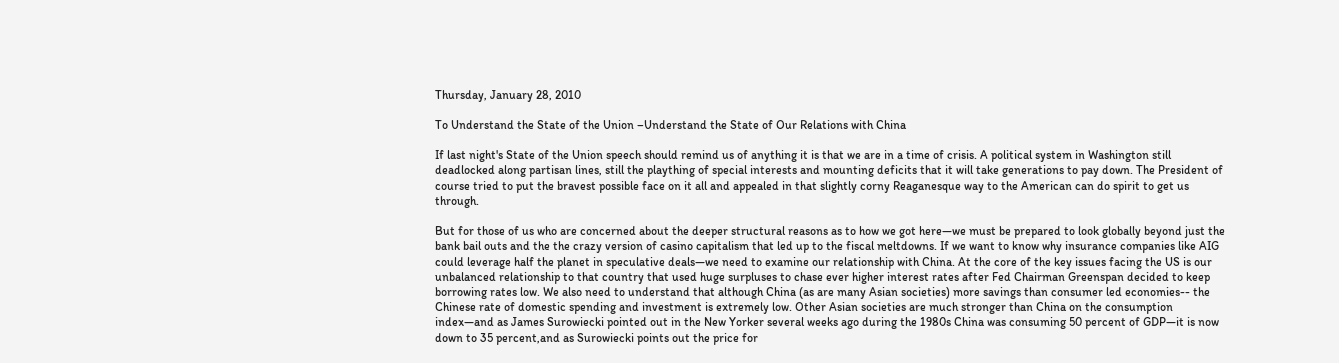Thursday, January 28, 2010

To Understand the State of the Union –Understand the State of Our Relations with China

If last night's State of the Union speech should remind us of anything it is that we are in a time of crisis. A political system in Washington still deadlocked along partisan lines, still the plaything of special interests and mounting deficits that it will take generations to pay down. The President of course tried to put the bravest possible face on it all and appealed in that slightly corny Reaganesque way to the American can do spirit to get us through.

But for those of us who are concerned about the deeper structural reasons as to how we got here—we must be prepared to look globally beyond just the bank bail outs and the the crazy version of casino capitalism that led up to the fiscal meltdowns. If we want to know why insurance companies like AIG could leverage half the planet in speculative deals—we need to examine our relationship with China. At the core of the key issues facing the US is our unbalanced relationship to that country that used huge surpluses to chase ever higher interest rates after Fed Chairman Greenspan decided to keep borrowing rates low. We also need to understand that although China (as are many Asian societies) more savings than consumer led economies-- the Chinese rate of domestic spending and investment is extremely low. Other Asian societies are much stronger than China on the consumption index—and as James Surowiecki pointed out in the New Yorker several weeks ago during the 1980s China was consuming 50 percent of GDP—it is now down to 35 percent,and as Surowiecki points out the price for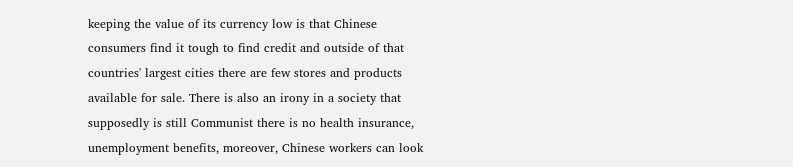keeping the value of its currency low is that Chinese consumers find it tough to find credit and outside of that countries' largest cities there are few stores and products available for sale. There is also an irony in a society that supposedly is still Communist there is no health insurance, unemployment benefits, moreover, Chinese workers can look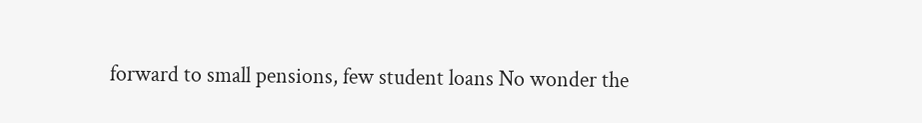forward to small pensions, few student loans No wonder the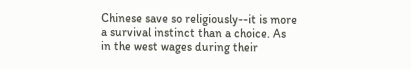Chinese save so religiously--it is more a survival instinct than a choice. As in the west wages during their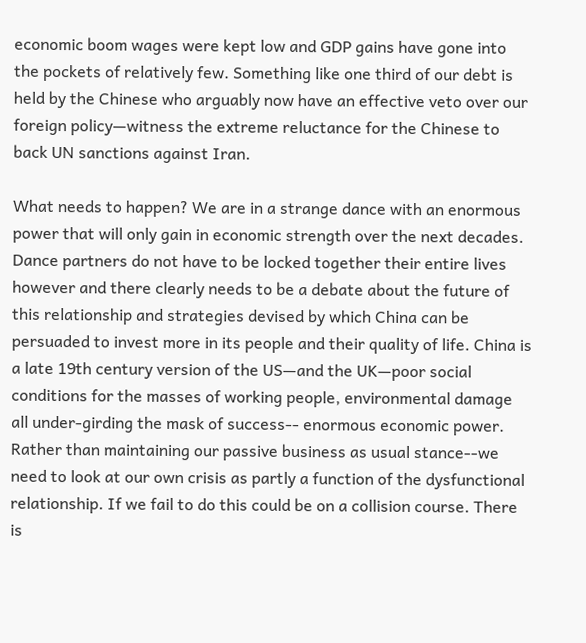economic boom wages were kept low and GDP gains have gone into the pockets of relatively few. Something like one third of our debt is held by the Chinese who arguably now have an effective veto over our foreign policy—witness the extreme reluctance for the Chinese to back UN sanctions against Iran.

What needs to happen? We are in a strange dance with an enormous power that will only gain in economic strength over the next decades. Dance partners do not have to be locked together their entire lives however and there clearly needs to be a debate about the future of this relationship and strategies devised by which China can be persuaded to invest more in its people and their quality of life. China is a late 19th century version of the US—and the UK—poor social conditions for the masses of working people, environmental damage all under-girding the mask of success-- enormous economic power. Rather than maintaining our passive business as usual stance--we need to look at our own crisis as partly a function of the dysfunctional relationship. If we fail to do this could be on a collision course. There is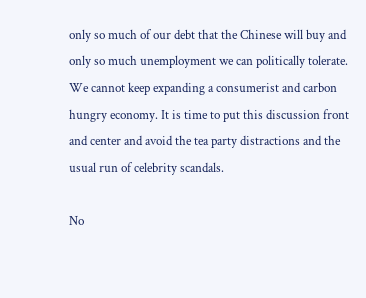only so much of our debt that the Chinese will buy and only so much unemployment we can politically tolerate. We cannot keep expanding a consumerist and carbon hungry economy. It is time to put this discussion front and center and avoid the tea party distractions and the usual run of celebrity scandals.

No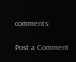comments:

Post a Comment